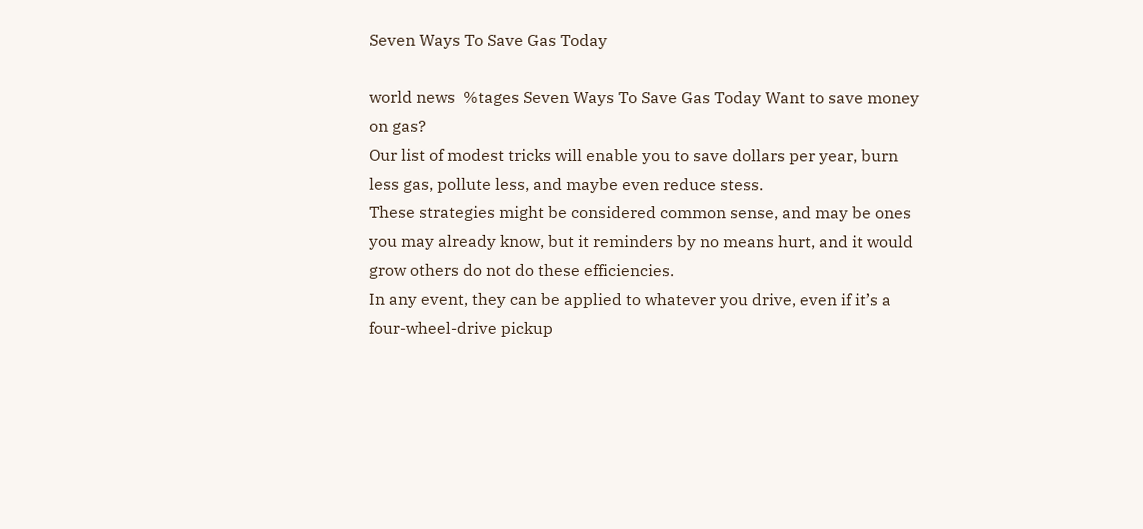Seven Ways To Save Gas Today

world news  %tages Seven Ways To Save Gas Today Want to save money on gas?
Our list of modest tricks will enable you to save dollars per year, burn less gas, pollute less, and maybe even reduce stess.
These strategies might be considered common sense, and may be ones you may already know, but it reminders by no means hurt, and it would grow others do not do these efficiencies.
In any event, they can be applied to whatever you drive, even if it’s a four-wheel-drive pickup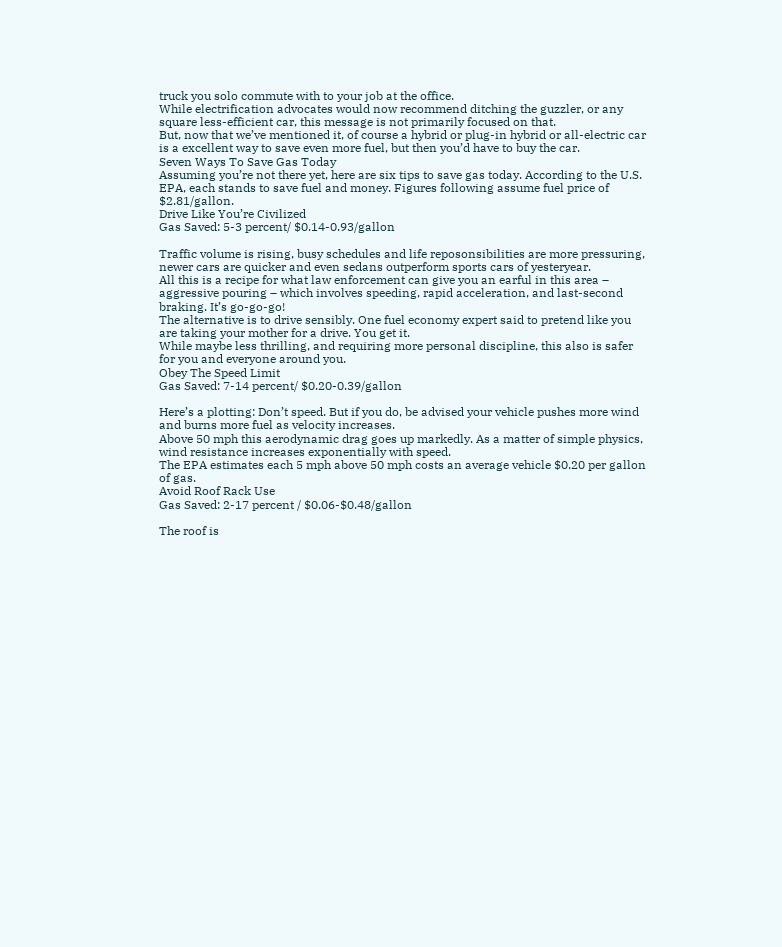truck you solo commute with to your job at the office.
While electrification advocates would now recommend ditching the guzzler, or any square less-efficient car, this message is not primarily focused on that.
But, now that we’ve mentioned it, of course a hybrid or plug-in hybrid or all-electric car is a excellent way to save even more fuel, but then you’d have to buy the car.
Seven Ways To Save Gas Today
Assuming you’re not there yet, here are six tips to save gas today. According to the U.S. EPA, each stands to save fuel and money. Figures following assume fuel price of $2.81/gallon.
Drive Like You’re Civilized
Gas Saved: 5-3 percent/ $0.14-0.93/gallon

Traffic volume is rising, busy schedules and life reposonsibilities are more pressuring, newer cars are quicker and even sedans outperform sports cars of yesteryear.
All this is a recipe for what law enforcement can give you an earful in this area – aggressive pouring – which involves speeding, rapid acceleration, and last-second braking. It’s go-go-go!
The alternative is to drive sensibly. One fuel economy expert said to pretend like you are taking your mother for a drive. You get it.
While maybe less thrilling, and requiring more personal discipline, this also is safer for you and everyone around you.
Obey The Speed Limit
Gas Saved: 7-14 percent/ $0.20-0.39/gallon

Here’s a plotting: Don’t speed. But if you do, be advised your vehicle pushes more wind and burns more fuel as velocity increases.
Above 50 mph this aerodynamic drag goes up markedly. As a matter of simple physics, wind resistance increases exponentially with speed.
The EPA estimates each 5 mph above 50 mph costs an average vehicle $0.20 per gallon of gas.
Avoid Roof Rack Use
Gas Saved: 2-17 percent / $0.06-$0.48/gallon

The roof is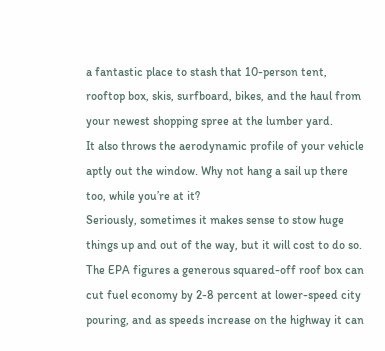a fantastic place to stash that 10-person tent, rooftop box, skis, surfboard, bikes, and the haul from your newest shopping spree at the lumber yard.
It also throws the aerodynamic profile of your vehicle aptly out the window. Why not hang a sail up there too, while you’re at it?
Seriously, sometimes it makes sense to stow huge things up and out of the way, but it will cost to do so.
The EPA figures a generous squared-off roof box can cut fuel economy by 2-8 percent at lower-speed city pouring, and as speeds increase on the highway it can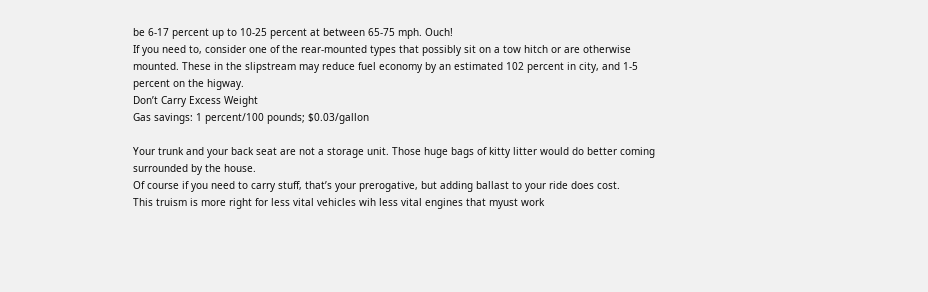be 6-17 percent up to 10-25 percent at between 65-75 mph. Ouch!
If you need to, consider one of the rear-mounted types that possibly sit on a tow hitch or are otherwise mounted. These in the slipstream may reduce fuel economy by an estimated 102 percent in city, and 1-5 percent on the higway.
Don’t Carry Excess Weight
Gas savings: 1 percent/100 pounds; $0.03/gallon

Your trunk and your back seat are not a storage unit. Those huge bags of kitty litter would do better coming surrounded by the house.
Of course if you need to carry stuff, that’s your prerogative, but adding ballast to your ride does cost.
This truism is more right for less vital vehicles wih less vital engines that myust work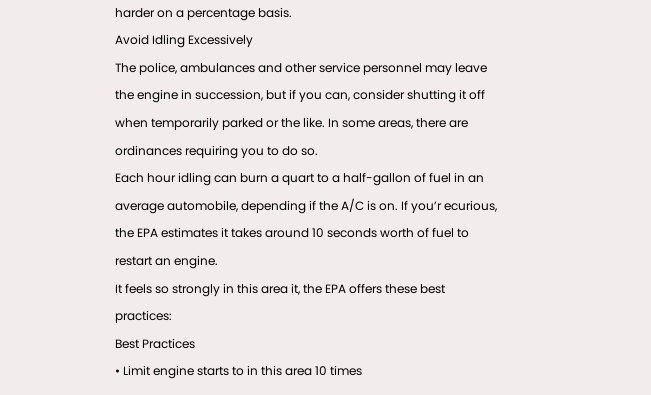harder on a percentage basis.
Avoid Idling Excessively
The police, ambulances and other service personnel may leave the engine in succession, but if you can, consider shutting it off when temporarily parked or the like. In some areas, there are ordinances requiring you to do so.
Each hour idling can burn a quart to a half-gallon of fuel in an average automobile, depending if the A/C is on. If you’r ecurious, the EPA estimates it takes around 10 seconds worth of fuel to restart an engine.
It feels so strongly in this area it, the EPA offers these best practices:
Best Practices
• Limit engine starts to in this area 10 times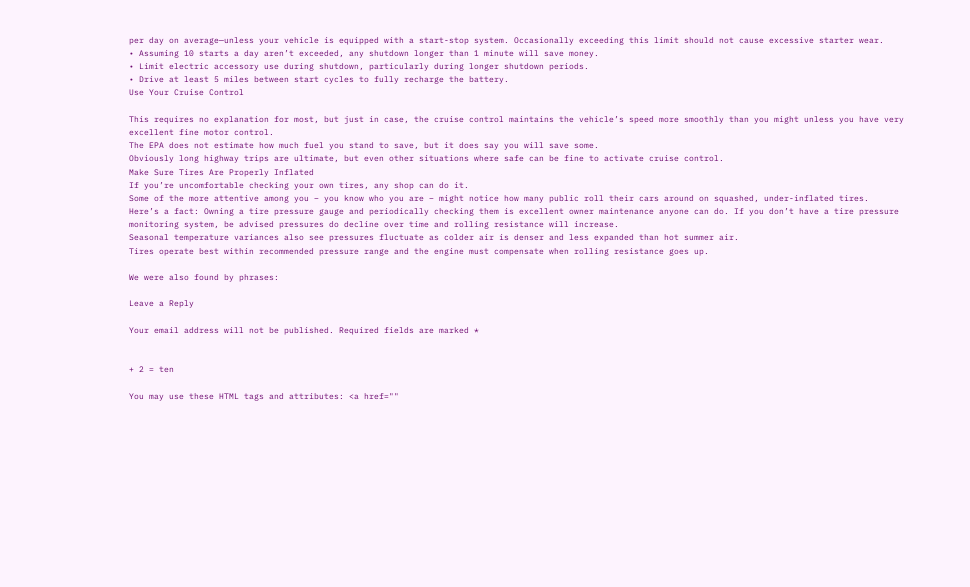per day on average—unless your vehicle is equipped with a start-stop system. Occasionally exceeding this limit should not cause excessive starter wear.
• Assuming 10 starts a day aren’t exceeded, any shutdown longer than 1 minute will save money.
• Limit electric accessory use during shutdown, particularly during longer shutdown periods.
• Drive at least 5 miles between start cycles to fully recharge the battery.
Use Your Cruise Control

This requires no explanation for most, but just in case, the cruise control maintains the vehicle’s speed more smoothly than you might unless you have very excellent fine motor control.
The EPA does not estimate how much fuel you stand to save, but it does say you will save some.
Obviously long highway trips are ultimate, but even other situations where safe can be fine to activate cruise control.
Make Sure Tires Are Properly Inflated
If you’re uncomfortable checking your own tires, any shop can do it.
Some of the more attentive among you – you know who you are – might notice how many public roll their cars around on squashed, under-inflated tires.
Here’s a fact: Owning a tire pressure gauge and periodically checking them is excellent owner maintenance anyone can do. If you don’t have a tire pressure monitoring system, be advised pressures do decline over time and rolling resistance will increase.
Seasonal temperature variances also see pressures fluctuate as colder air is denser and less expanded than hot summer air.
Tires operate best within recommended pressure range and the engine must compensate when rolling resistance goes up.

We were also found by phrases:

Leave a Reply

Your email address will not be published. Required fields are marked *


+ 2 = ten

You may use these HTML tags and attributes: <a href=""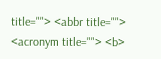title=""> <abbr title=""> <acronym title=""> <b>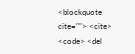<blockquote cite=""> <cite> <code> <del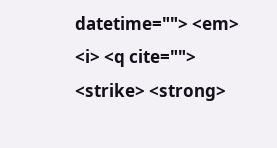datetime=""> <em> <i> <q cite=""> <strike> <strong>